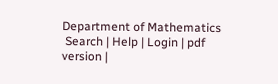Department of Mathematics
 Search | Help | Login | pdf version |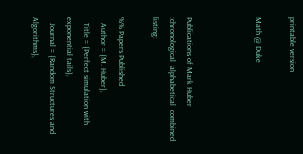printable version

Math @ Duke



Publications of Mark Huber    :chronological  alphabetical  combined listing:

%% Papers Published
   Author = {M. Huber},
   Title = {Perfect simulation with exponential tails},
   Journal = {Random Structures and Algorithms},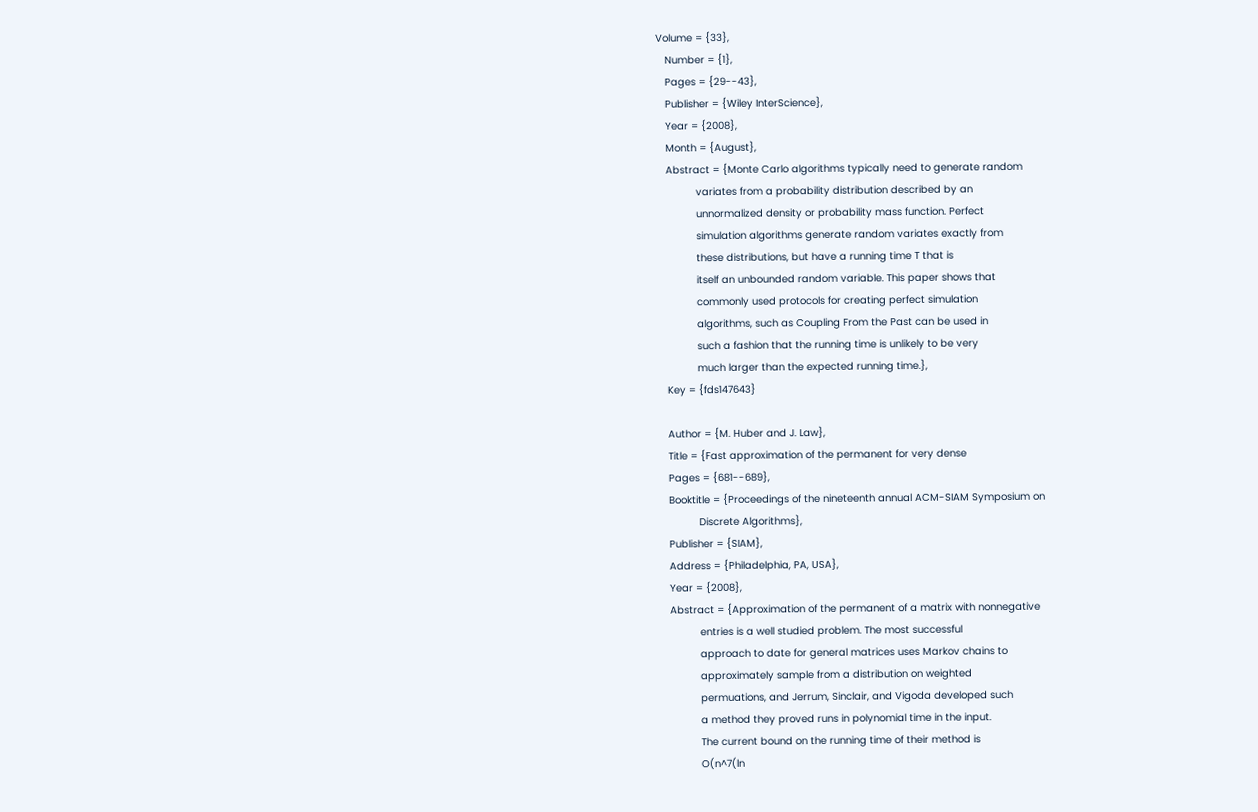Volume = {33},
   Number = {1},
   Pages = {29--43},
   Publisher = {Wiley InterScience},
   Year = {2008},
   Month = {August},
   Abstract = {Monte Carlo algorithms typically need to generate random
             variates from a probability distribution described by an
             unnormalized density or probability mass function. Perfect
             simulation algorithms generate random variates exactly from
             these distributions, but have a running time T that is
             itself an unbounded random variable. This paper shows that
             commonly used protocols for creating perfect simulation
             algorithms, such as Coupling From the Past can be used in
             such a fashion that the running time is unlikely to be very
             much larger than the expected running time.},
   Key = {fds147643}

   Author = {M. Huber and J. Law},
   Title = {Fast approximation of the permanent for very dense
   Pages = {681--689},
   Booktitle = {Proceedings of the nineteenth annual ACM-SIAM Symposium on
             Discrete Algorithms},
   Publisher = {SIAM},
   Address = {Philadelphia, PA, USA},
   Year = {2008},
   Abstract = {Approximation of the permanent of a matrix with nonnegative
             entries is a well studied problem. The most successful
             approach to date for general matrices uses Markov chains to
             approximately sample from a distribution on weighted
             permuations, and Jerrum, Sinclair, and Vigoda developed such
             a method they proved runs in polynomial time in the input.
             The current bound on the running time of their method is
             O(n^7(ln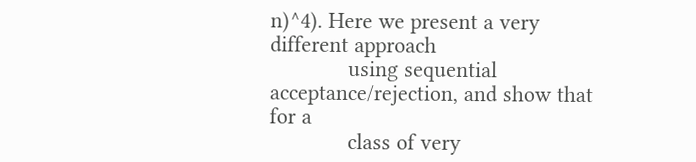n)^4). Here we present a very different approach
             using sequential acceptance/rejection, and show that for a
             class of very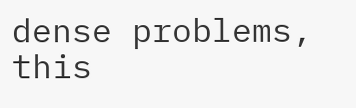dense problems, this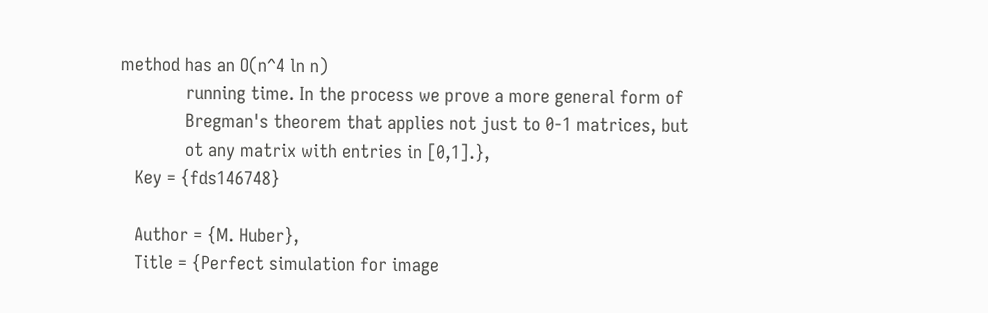method has an O(n^4 ln n)
             running time. In the process we prove a more general form of
             Bregman's theorem that applies not just to 0-1 matrices, but
             ot any matrix with entries in [0,1].},
   Key = {fds146748}

   Author = {M. Huber},
   Title = {Perfect simulation for image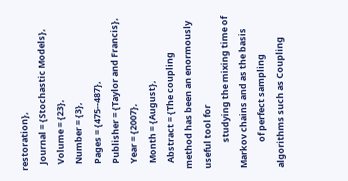restoration},
   Journal = {Stochastic Models},
   Volume = {23},
   Number = {3},
   Pages = {475--487},
   Publisher = {Taylor and Francis},
   Year = {2007},
   Month = {August},
   Abstract = {The coupling method has been an enormously useful tool for
             studying the mixing time of Markov chains and as the basis
             of perfect sampling algorithms such as Coupling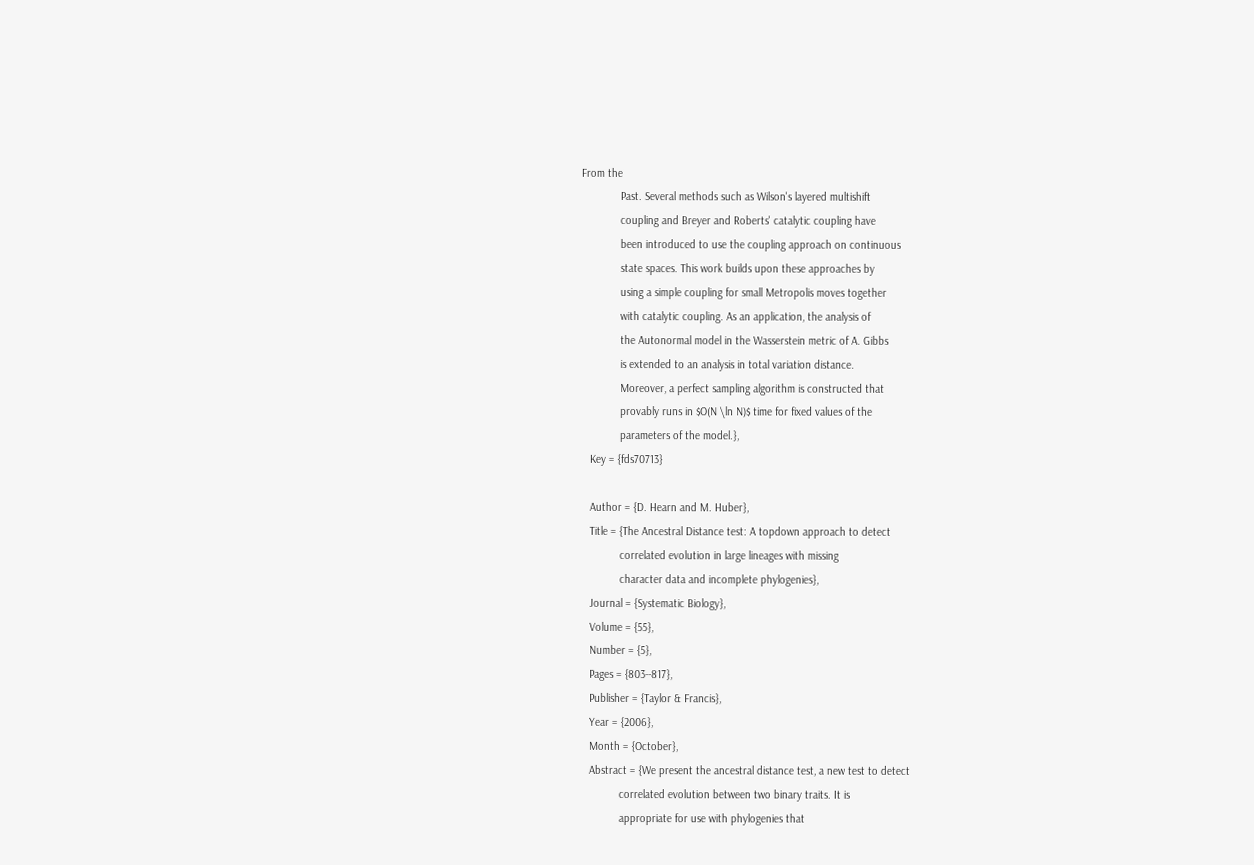From the
             Past. Several methods such as Wilson's layered multishift
             coupling and Breyer and Roberts' catalytic coupling have
             been introduced to use the coupling approach on continuous
             state spaces. This work builds upon these approaches by
             using a simple coupling for small Metropolis moves together
             with catalytic coupling. As an application, the analysis of
             the Autonormal model in the Wasserstein metric of A. Gibbs
             is extended to an analysis in total variation distance.
             Moreover, a perfect sampling algorithm is constructed that
             provably runs in $O(N \ln N)$ time for fixed values of the
             parameters of the model.},
   Key = {fds70713}

   Author = {D. Hearn and M. Huber},
   Title = {The Ancestral Distance test: A topdown approach to detect
             correlated evolution in large lineages with missing
             character data and incomplete phylogenies},
   Journal = {Systematic Biology},
   Volume = {55},
   Number = {5},
   Pages = {803--817},
   Publisher = {Taylor & Francis},
   Year = {2006},
   Month = {October},
   Abstract = {We present the ancestral distance test, a new test to detect
             correlated evolution between two binary traits. It is
             appropriate for use with phylogenies that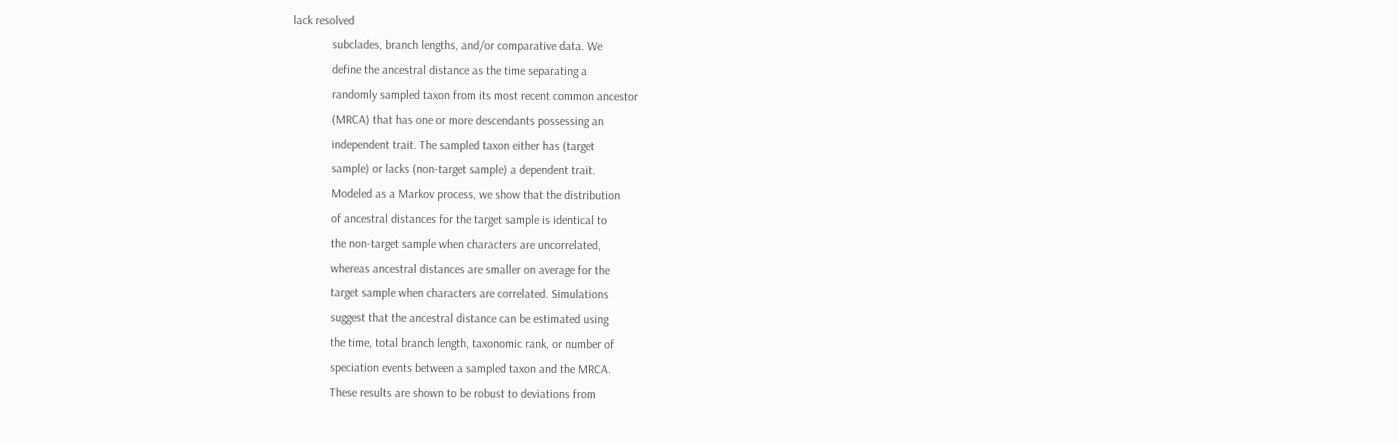lack resolved
             subclades, branch lengths, and/or comparative data. We
             define the ancestral distance as the time separating a
             randomly sampled taxon from its most recent common ancestor
             (MRCA) that has one or more descendants possessing an
             independent trait. The sampled taxon either has (target
             sample) or lacks (non-target sample) a dependent trait.
             Modeled as a Markov process, we show that the distribution
             of ancestral distances for the target sample is identical to
             the non-target sample when characters are uncorrelated,
             whereas ancestral distances are smaller on average for the
             target sample when characters are correlated. Simulations
             suggest that the ancestral distance can be estimated using
             the time, total branch length, taxonomic rank, or number of
             speciation events between a sampled taxon and the MRCA.
             These results are shown to be robust to deviations from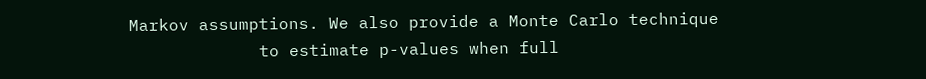Markov assumptions. We also provide a Monte Carlo technique
             to estimate p-values when full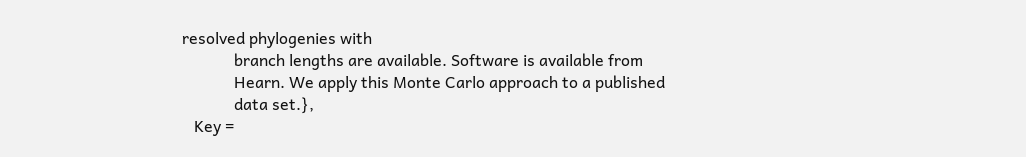resolved phylogenies with
             branch lengths are available. Software is available from
             Hearn. We apply this Monte Carlo approach to a published
             data set.},
   Key =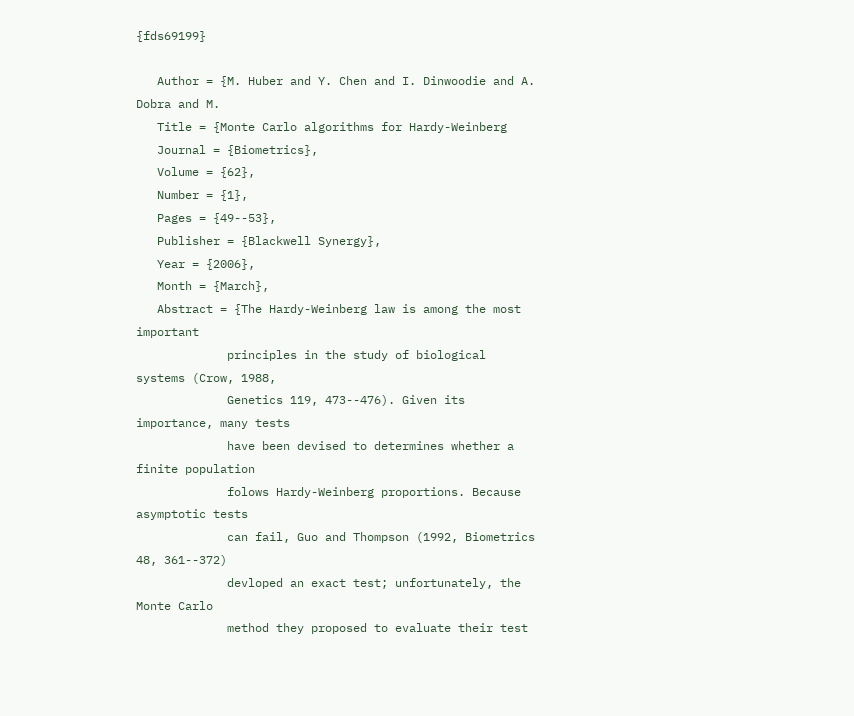{fds69199}

   Author = {M. Huber and Y. Chen and I. Dinwoodie and A. Dobra and M.
   Title = {Monte Carlo algorithms for Hardy-Weinberg
   Journal = {Biometrics},
   Volume = {62},
   Number = {1},
   Pages = {49--53},
   Publisher = {Blackwell Synergy},
   Year = {2006},
   Month = {March},
   Abstract = {The Hardy-Weinberg law is among the most important
             principles in the study of biological systems (Crow, 1988,
             Genetics 119, 473--476). Given its importance, many tests
             have been devised to determines whether a finite population
             folows Hardy-Weinberg proportions. Because asymptotic tests
             can fail, Guo and Thompson (1992, Biometrics 48, 361--372)
             devloped an exact test; unfortunately, the Monte Carlo
             method they proposed to evaluate their test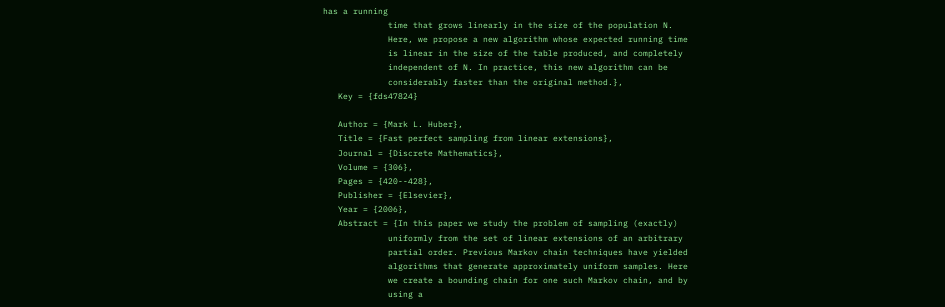has a running
             time that grows linearly in the size of the population N.
             Here, we propose a new algorithm whose expected running time
             is linear in the size of the table produced, and completely
             independent of N. In practice, this new algorithm can be
             considerably faster than the original method.},
   Key = {fds47824}

   Author = {Mark L. Huber},
   Title = {Fast perfect sampling from linear extensions},
   Journal = {Discrete Mathematics},
   Volume = {306},
   Pages = {420--428},
   Publisher = {Elsevier},
   Year = {2006},
   Abstract = {In this paper we study the problem of sampling (exactly)
             uniformly from the set of linear extensions of an arbitrary
             partial order. Previous Markov chain techniques have yielded
             algorithms that generate approximately uniform samples. Here
             we create a bounding chain for one such Markov chain, and by
             using a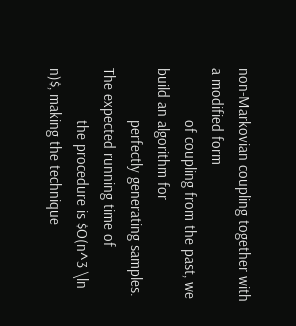non-Markovian coupling together with a modified form
             of coupling from the past, we build an algorithm for
             perfectly generating samples. The expected running time of
             the procedure is $O(n^3 \ln n)$, making the technique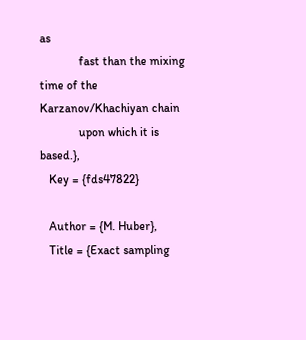as
             fast than the mixing time of the Karzanov/Khachiyan chain
             upon which it is based.},
   Key = {fds47822}

   Author = {M. Huber},
   Title = {Exact sampling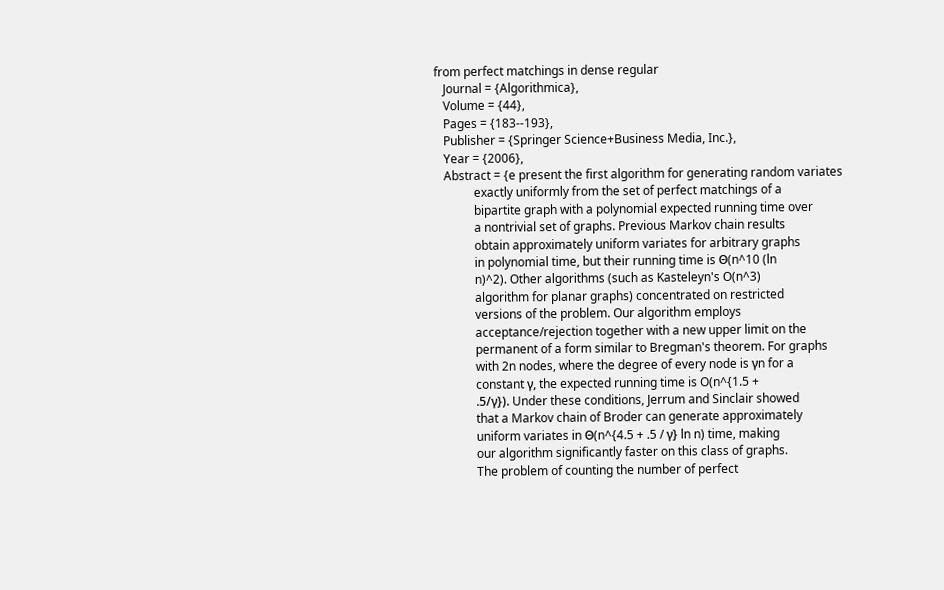from perfect matchings in dense regular
   Journal = {Algorithmica},
   Volume = {44},
   Pages = {183--193},
   Publisher = {Springer Science+Business Media, Inc.},
   Year = {2006},
   Abstract = {e present the first algorithm for generating random variates
             exactly uniformly from the set of perfect matchings of a
             bipartite graph with a polynomial expected running time over
             a nontrivial set of graphs. Previous Markov chain results
             obtain approximately uniform variates for arbitrary graphs
             in polynomial time, but their running time is Θ(n^10 (ln
             n)^2). Other algorithms (such as Kasteleyn's O(n^3)
             algorithm for planar graphs) concentrated on restricted
             versions of the problem. Our algorithm employs
             acceptance/rejection together with a new upper limit on the
             permanent of a form similar to Bregman's theorem. For graphs
             with 2n nodes, where the degree of every node is γn for a
             constant γ, the expected running time is O(n^{1.5 +
             .5/γ}). Under these conditions, Jerrum and Sinclair showed
             that a Markov chain of Broder can generate approximately
             uniform variates in Θ(n^{4.5 + .5 / γ} ln n) time, making
             our algorithm significantly faster on this class of graphs.
             The problem of counting the number of perfect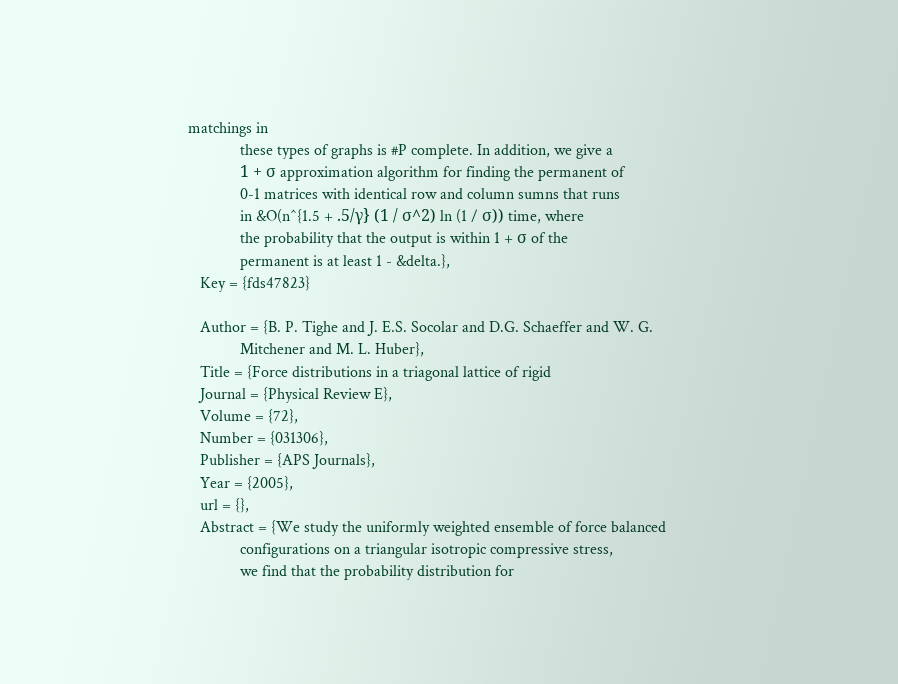matchings in
             these types of graphs is #P complete. In addition, we give a
             1 + σ approximation algorithm for finding the permanent of
             0-1 matrices with identical row and column sumns that runs
             in &O(n^{1.5 + .5/γ} (1 / σ^2) ln (1 / σ)) time, where
             the probability that the output is within 1 + σ of the
             permanent is at least 1 - &delta.},
   Key = {fds47823}

   Author = {B. P. Tighe and J. E.S. Socolar and D.G. Schaeffer and W. G.
             Mitchener and M. L. Huber},
   Title = {Force distributions in a triagonal lattice of rigid
   Journal = {Physical Review E},
   Volume = {72},
   Number = {031306},
   Publisher = {APS Journals},
   Year = {2005},
   url = {},
   Abstract = {We study the uniformly weighted ensemble of force balanced
             configurations on a triangular isotropic compressive stress,
             we find that the probability distribution for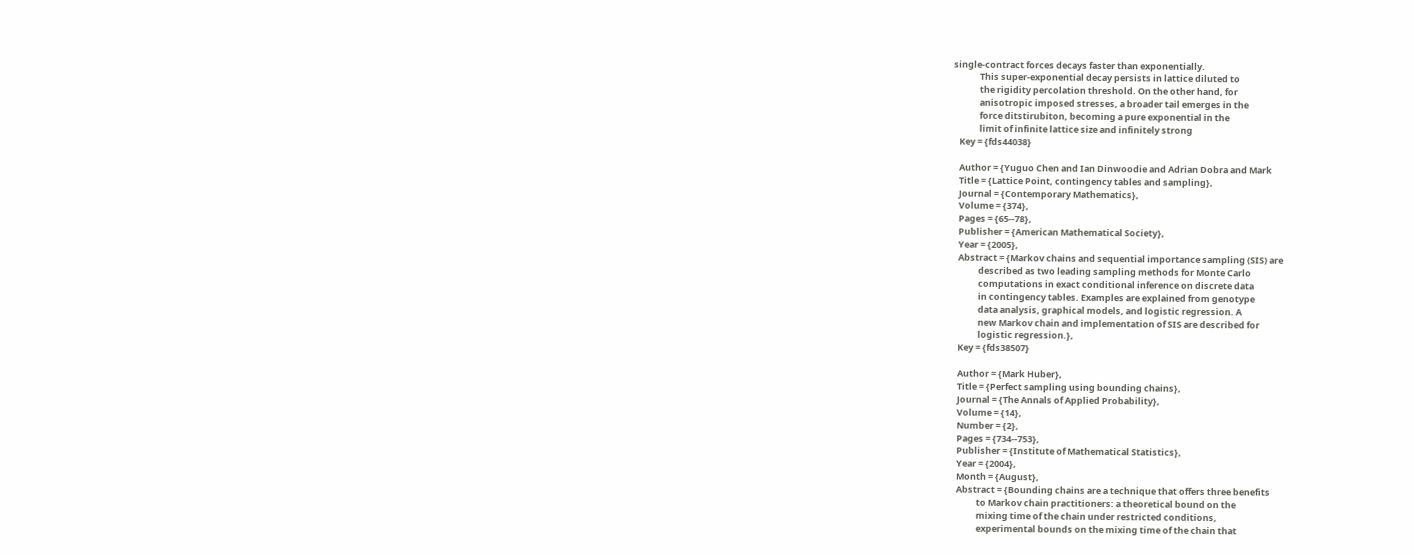single-contract forces decays faster than exponentially.
             This super-exponential decay persists in lattice diluted to
             the rigidity percolation threshold. On the other hand, for
             anisotropic imposed stresses, a broader tail emerges in the
             force ditstirubiton, becoming a pure exponential in the
             limit of infinite lattice size and infinitely strong
   Key = {fds44038}

   Author = {Yuguo Chen and Ian Dinwoodie and Adrian Dobra and Mark
   Title = {Lattice Point, contingency tables and sampling},
   Journal = {Contemporary Mathematics},
   Volume = {374},
   Pages = {65--78},
   Publisher = {American Mathematical Society},
   Year = {2005},
   Abstract = {Markov chains and sequential importance sampling (SIS) are
             described as two leading sampling methods for Monte Carlo
             computations in exact conditional inference on discrete data
             in contingency tables. Examples are explained from genotype
             data analysis, graphical models, and logistic regression. A
             new Markov chain and implementation of SIS are described for
             logistic regression.},
   Key = {fds38507}

   Author = {Mark Huber},
   Title = {Perfect sampling using bounding chains},
   Journal = {The Annals of Applied Probability},
   Volume = {14},
   Number = {2},
   Pages = {734--753},
   Publisher = {Institute of Mathematical Statistics},
   Year = {2004},
   Month = {August},
   Abstract = {Bounding chains are a technique that offers three benefits
             to Markov chain practitioners: a theoretical bound on the
             mixing time of the chain under restricted conditions,
             experimental bounds on the mixing time of the chain that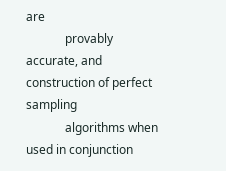are
             provably accurate, and construction of perfect sampling
             algorithms when used in conjunction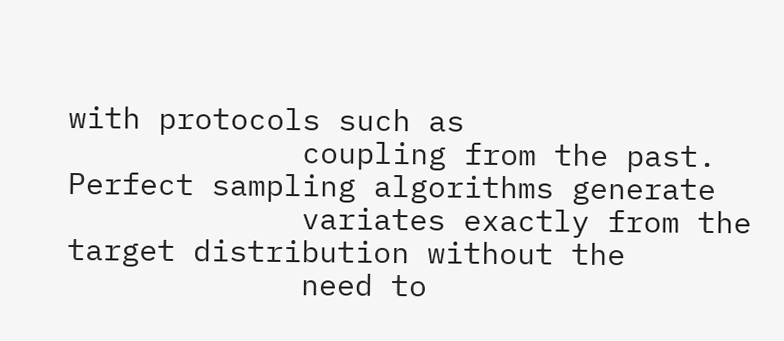with protocols such as
             coupling from the past. Perfect sampling algorithms generate
             variates exactly from the target distribution without the
             need to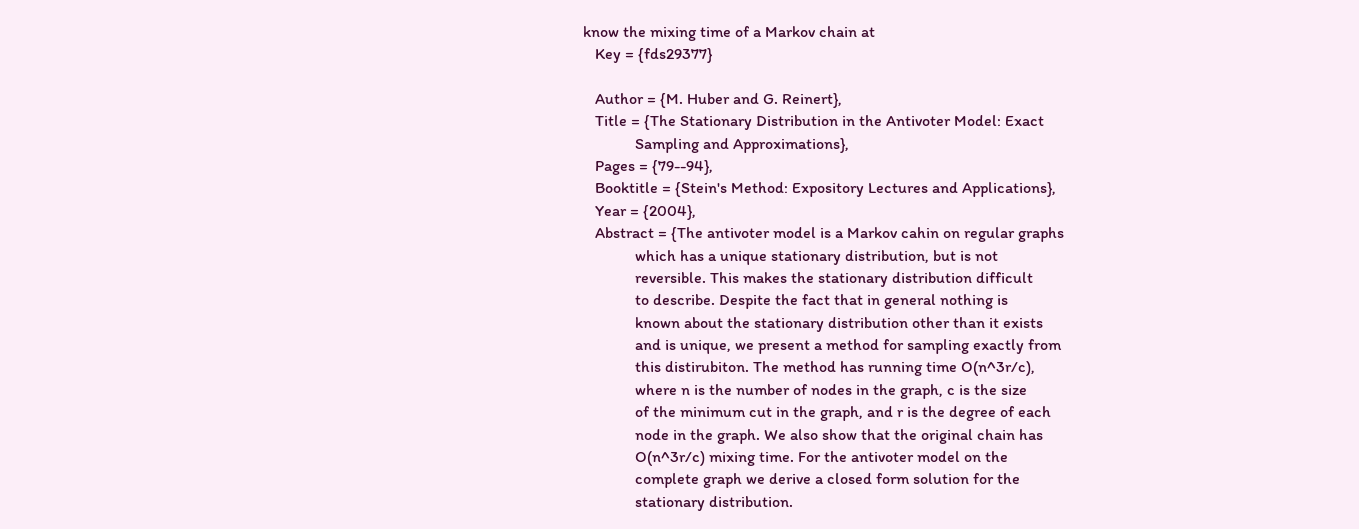know the mixing time of a Markov chain at
   Key = {fds29377}

   Author = {M. Huber and G. Reinert},
   Title = {The Stationary Distribution in the Antivoter Model: Exact
             Sampling and Approximations},
   Pages = {79--94},
   Booktitle = {Stein's Method: Expository Lectures and Applications},
   Year = {2004},
   Abstract = {The antivoter model is a Markov cahin on regular graphs
             which has a unique stationary distribution, but is not
             reversible. This makes the stationary distribution difficult
             to describe. Despite the fact that in general nothing is
             known about the stationary distribution other than it exists
             and is unique, we present a method for sampling exactly from
             this distirubiton. The method has running time O(n^3r/c),
             where n is the number of nodes in the graph, c is the size
             of the minimum cut in the graph, and r is the degree of each
             node in the graph. We also show that the original chain has
             O(n^3r/c) mixing time. For the antivoter model on the
             complete graph we derive a closed form solution for the
             stationary distribution.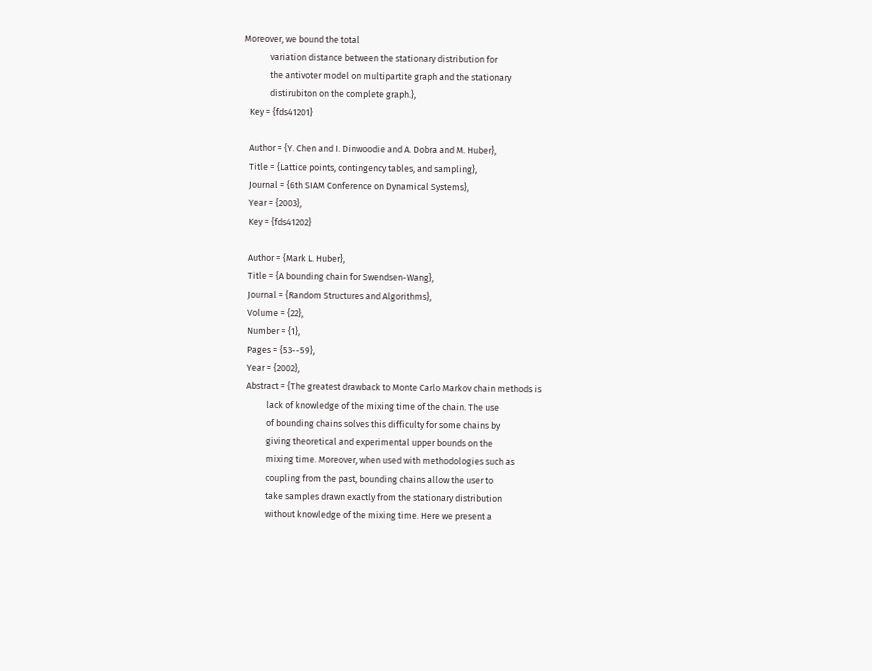Moreover, we bound the total
             variation distance between the stationary distribution for
             the antivoter model on multipartite graph and the stationary
             distirubiton on the complete graph.},
   Key = {fds41201}

   Author = {Y. Chen and I. Dinwoodie and A. Dobra and M. Huber},
   Title = {Lattice points, contingency tables, and sampling},
   Journal = {6th SIAM Conference on Dynamical Systems},
   Year = {2003},
   Key = {fds41202}

   Author = {Mark L. Huber},
   Title = {A bounding chain for Swendsen-Wang},
   Journal = {Random Structures and Algorithms},
   Volume = {22},
   Number = {1},
   Pages = {53--59},
   Year = {2002},
   Abstract = {The greatest drawback to Monte Carlo Markov chain methods is
             lack of knowledge of the mixing time of the chain. The use
             of bounding chains solves this difficulty for some chains by
             giving theoretical and experimental upper bounds on the
             mixing time. Moreover, when used with methodologies such as
             coupling from the past, bounding chains allow the user to
             take samples drawn exactly from the stationary distribution
             without knowledge of the mixing time. Here we present a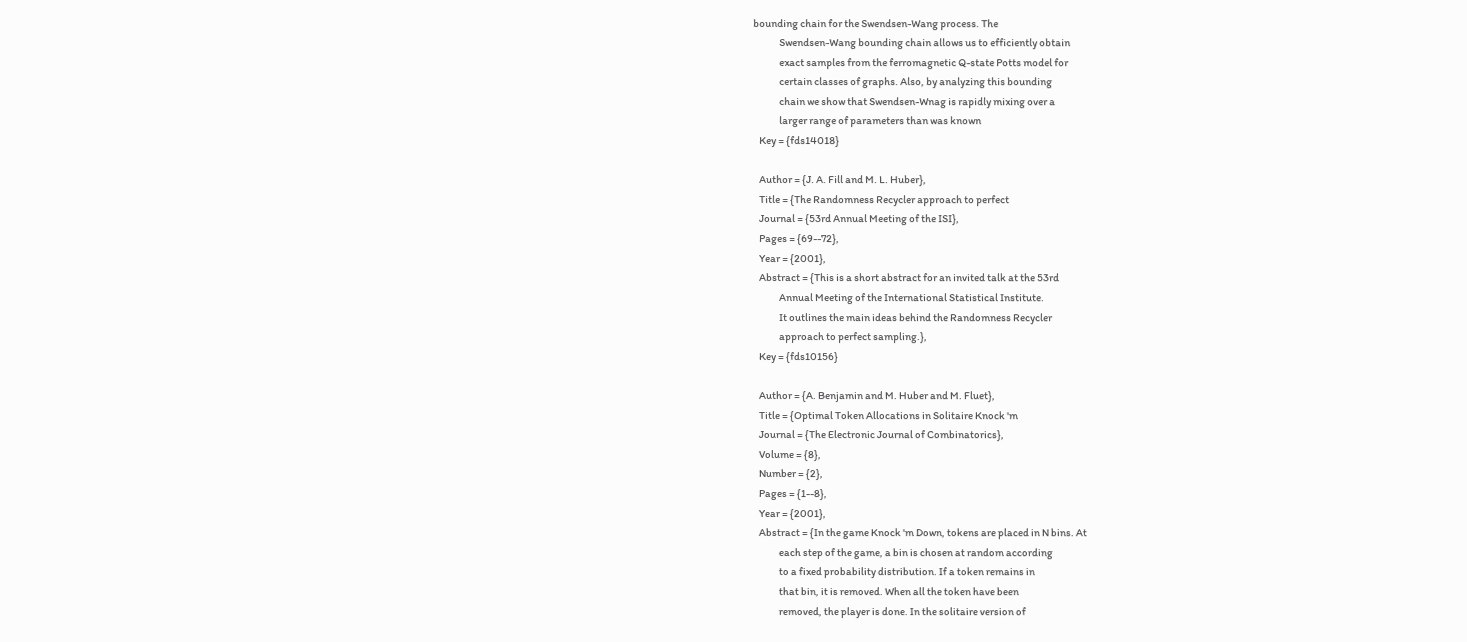bounding chain for the Swendsen-Wang process. The
             Swendsen-Wang bounding chain allows us to efficiently obtain
             exact samples from the ferromagnetic Q-state Potts model for
             certain classes of graphs. Also, by analyzing this bounding
             chain we show that Swendsen-Wnag is rapidly mixing over a
             larger range of parameters than was known
   Key = {fds14018}

   Author = {J. A. Fill and M. L. Huber},
   Title = {The Randomness Recycler approach to perfect
   Journal = {53rd Annual Meeting of the ISI},
   Pages = {69--72},
   Year = {2001},
   Abstract = {This is a short abstract for an invited talk at the 53rd
             Annual Meeting of the International Statistical Institute.
             It outlines the main ideas behind the Randomness Recycler
             approach to perfect sampling.},
   Key = {fds10156}

   Author = {A. Benjamin and M. Huber and M. Fluet},
   Title = {Optimal Token Allocations in Solitaire Knock 'm
   Journal = {The Electronic Journal of Combinatorics},
   Volume = {8},
   Number = {2},
   Pages = {1--8},
   Year = {2001},
   Abstract = {In the game Knock 'm Down, tokens are placed in N bins. At
             each step of the game, a bin is chosen at random according
             to a fixed probability distribution. If a token remains in
             that bin, it is removed. When all the token have been
             removed, the player is done. In the solitaire version of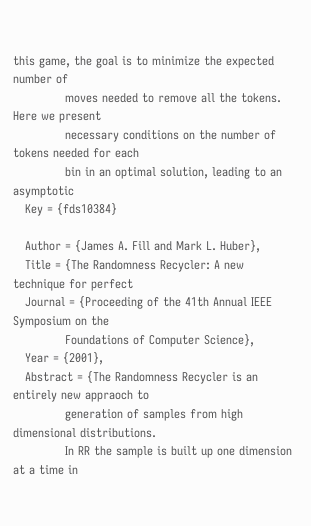this game, the goal is to minimize the expected number of
             moves needed to remove all the tokens. Here we present
             necessary conditions on the number of tokens needed for each
             bin in an optimal solution, leading to an asymptotic
   Key = {fds10384}

   Author = {James A. Fill and Mark L. Huber},
   Title = {The Randomness Recycler: A new technique for perfect
   Journal = {Proceeding of the 41th Annual IEEE Symposium on the
             Foundations of Computer Science},
   Year = {2001},
   Abstract = {The Randomness Recycler is an entirely new appraoch to
             generation of samples from high dimensional distributions.
             In RR the sample is built up one dimension at a time in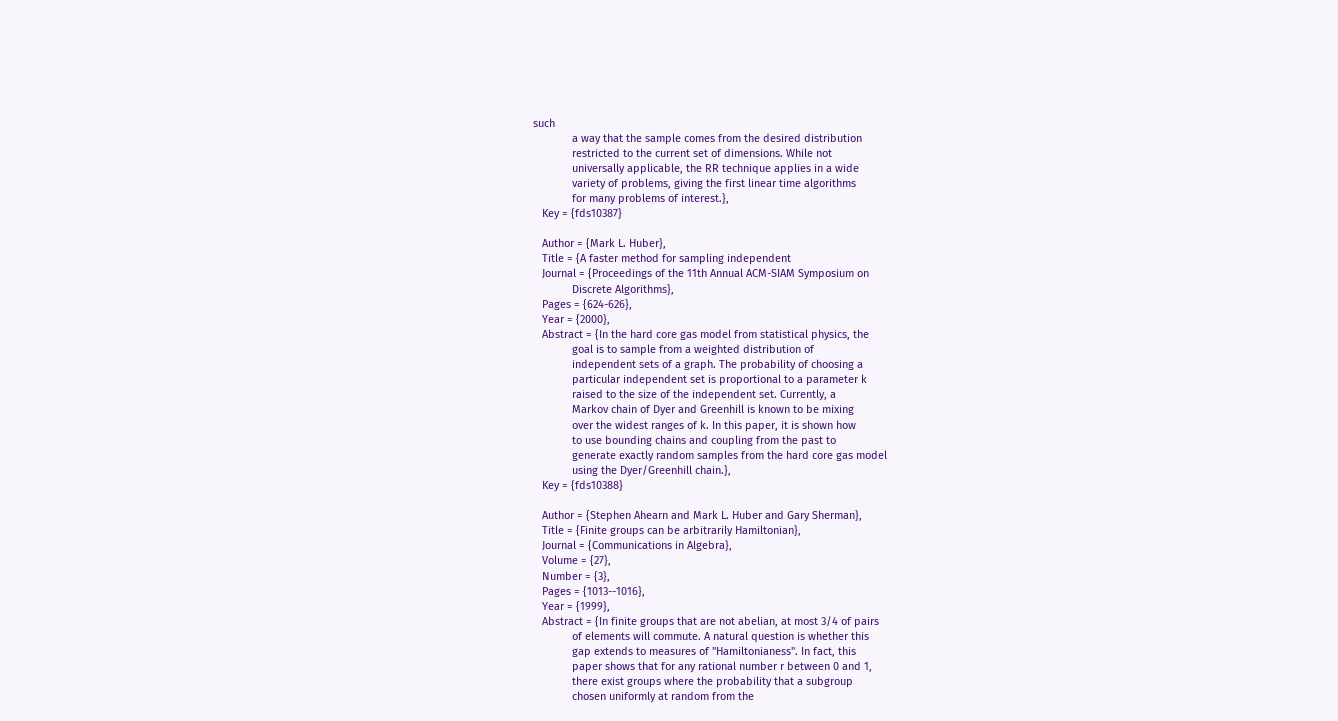such
             a way that the sample comes from the desired distribution
             restricted to the current set of dimensions. While not
             universally applicable, the RR technique applies in a wide
             variety of problems, giving the first linear time algorithms
             for many problems of interest.},
   Key = {fds10387}

   Author = {Mark L. Huber},
   Title = {A faster method for sampling independent
   Journal = {Proceedings of the 11th Annual ACM-SIAM Symposium on
             Discrete Algorithms},
   Pages = {624-626},
   Year = {2000},
   Abstract = {In the hard core gas model from statistical physics, the
             goal is to sample from a weighted distribution of
             independent sets of a graph. The probability of choosing a
             particular independent set is proportional to a parameter k
             raised to the size of the independent set. Currently, a
             Markov chain of Dyer and Greenhill is known to be mixing
             over the widest ranges of k. In this paper, it is shown how
             to use bounding chains and coupling from the past to
             generate exactly random samples from the hard core gas model
             using the Dyer/Greenhill chain.},
   Key = {fds10388}

   Author = {Stephen Ahearn and Mark L. Huber and Gary Sherman},
   Title = {Finite groups can be arbitrarily Hamiltonian},
   Journal = {Communications in Algebra},
   Volume = {27},
   Number = {3},
   Pages = {1013--1016},
   Year = {1999},
   Abstract = {In finite groups that are not abelian, at most 3/4 of pairs
             of elements will commute. A natural question is whether this
             gap extends to measures of "Hamiltonianess". In fact, this
             paper shows that for any rational number r between 0 and 1,
             there exist groups where the probability that a subgroup
             chosen uniformly at random from the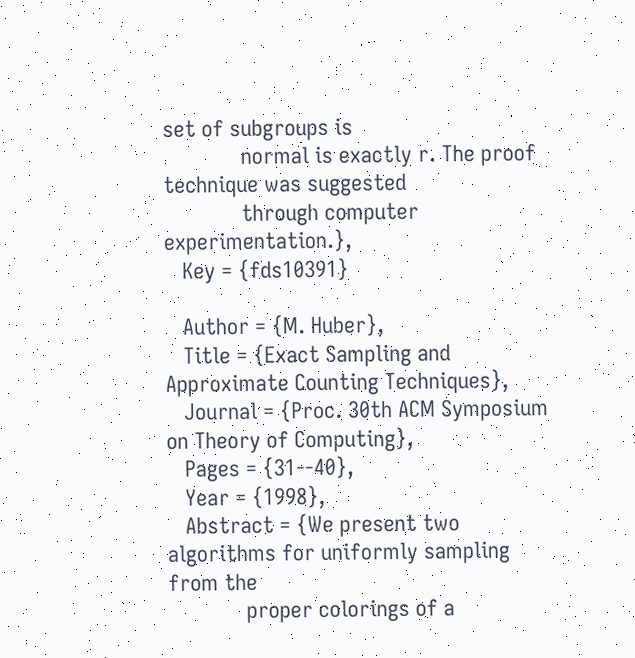set of subgroups is
             normal is exactly r. The proof technique was suggested
             through computer experimentation.},
   Key = {fds10391}

   Author = {M. Huber},
   Title = {Exact Sampling and Approximate Counting Techniques},
   Journal = {Proc. 30th ACM Symposium on Theory of Computing},
   Pages = {31--40},
   Year = {1998},
   Abstract = {We present two algorithms for uniformly sampling from the
             proper colorings of a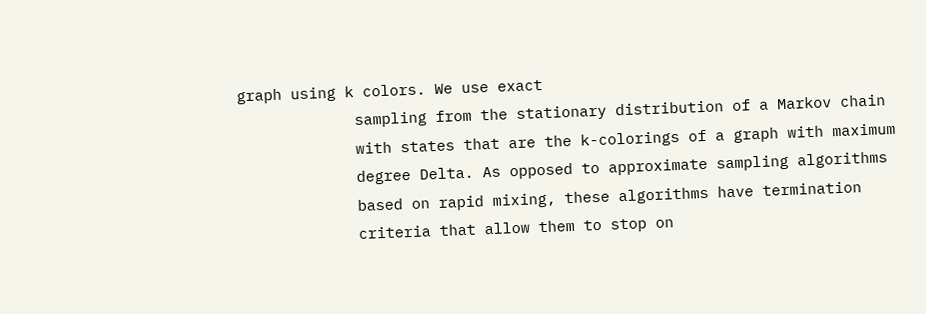graph using k colors. We use exact
             sampling from the stationary distribution of a Markov chain
             with states that are the k-colorings of a graph with maximum
             degree Delta. As opposed to approximate sampling algorithms
             based on rapid mixing, these algorithms have termination
             criteria that allow them to stop on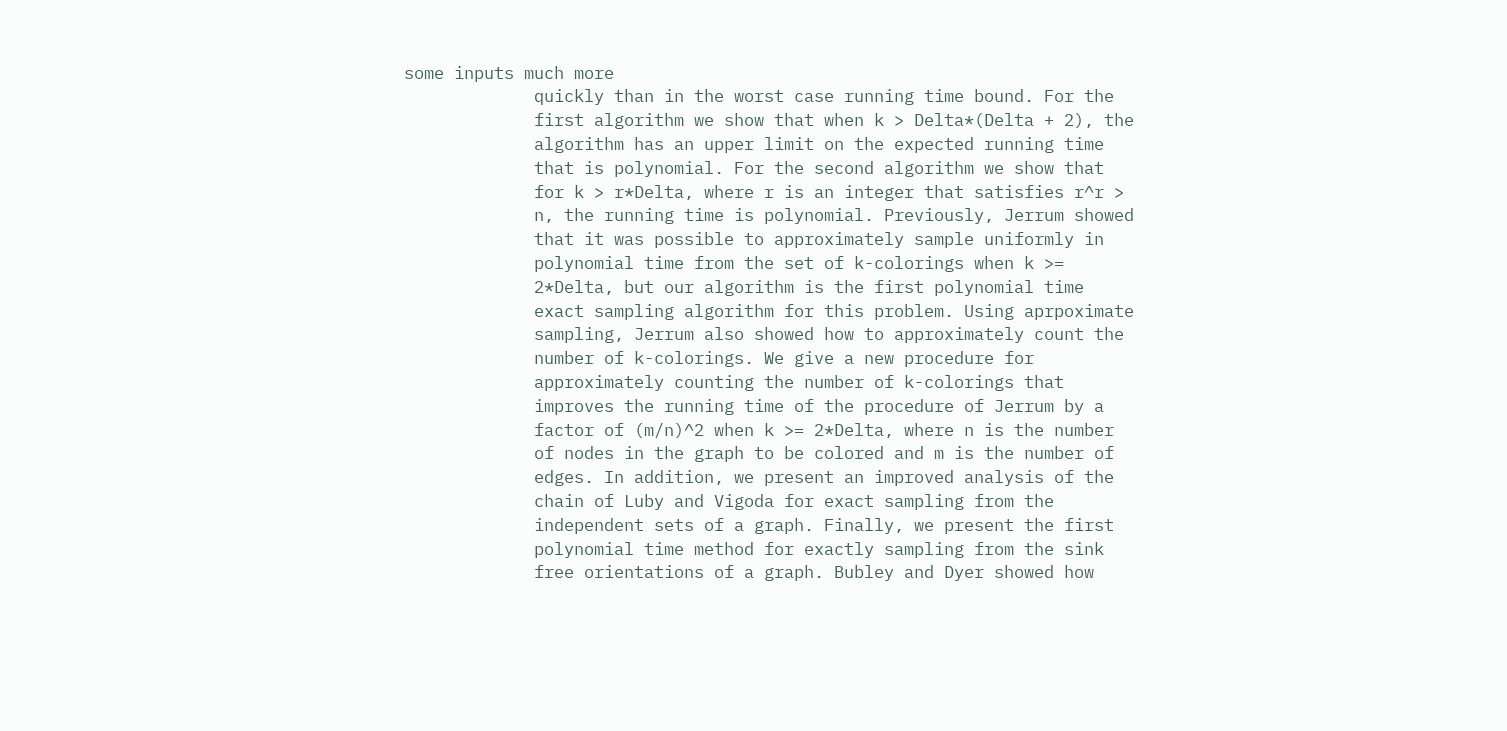some inputs much more
             quickly than in the worst case running time bound. For the
             first algorithm we show that when k > Delta*(Delta + 2), the
             algorithm has an upper limit on the expected running time
             that is polynomial. For the second algorithm we show that
             for k > r*Delta, where r is an integer that satisfies r^r >
             n, the running time is polynomial. Previously, Jerrum showed
             that it was possible to approximately sample uniformly in
             polynomial time from the set of k-colorings when k >=
             2*Delta, but our algorithm is the first polynomial time
             exact sampling algorithm for this problem. Using aprpoximate
             sampling, Jerrum also showed how to approximately count the
             number of k-colorings. We give a new procedure for
             approximately counting the number of k-colorings that
             improves the running time of the procedure of Jerrum by a
             factor of (m/n)^2 when k >= 2*Delta, where n is the number
             of nodes in the graph to be colored and m is the number of
             edges. In addition, we present an improved analysis of the
             chain of Luby and Vigoda for exact sampling from the
             independent sets of a graph. Finally, we present the first
             polynomial time method for exactly sampling from the sink
             free orientations of a graph. Bubley and Dyer showed how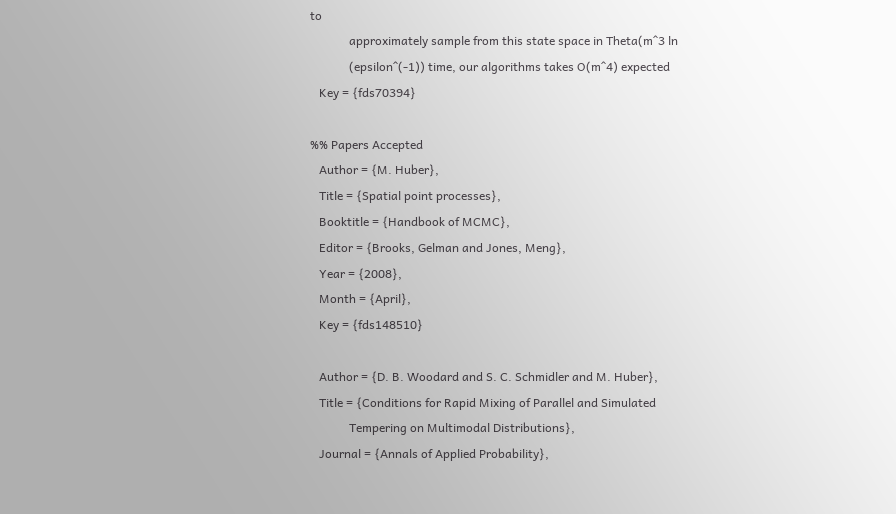to
             approximately sample from this state space in Theta(m^3 ln
             (epsilon^(-1)) time, our algorithms takes O(m^4) expected
   Key = {fds70394}

%% Papers Accepted
   Author = {M. Huber},
   Title = {Spatial point processes},
   Booktitle = {Handbook of MCMC},
   Editor = {Brooks, Gelman and Jones, Meng},
   Year = {2008},
   Month = {April},
   Key = {fds148510}

   Author = {D. B. Woodard and S. C. Schmidler and M. Huber},
   Title = {Conditions for Rapid Mixing of Parallel and Simulated
             Tempering on Multimodal Distributions},
   Journal = {Annals of Applied Probability},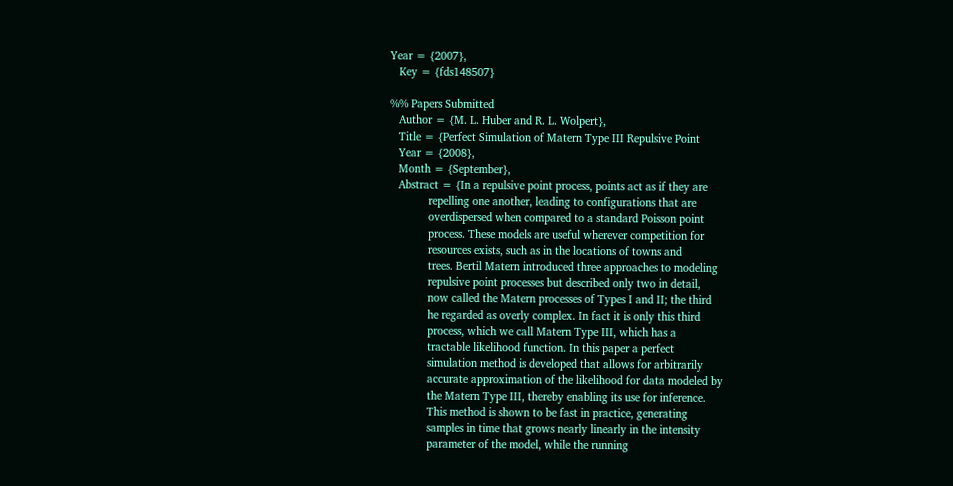Year = {2007},
   Key = {fds148507}

%% Papers Submitted
   Author = {M. L. Huber and R. L. Wolpert},
   Title = {Perfect Simulation of Matern Type III Repulsive Point
   Year = {2008},
   Month = {September},
   Abstract = {In a repulsive point process, points act as if they are
             repelling one another, leading to configurations that are
             overdispersed when compared to a standard Poisson point
             process. These models are useful wherever competition for
             resources exists, such as in the locations of towns and
             trees. Bertil Matern introduced three approaches to modeling
             repulsive point processes but described only two in detail,
             now called the Matern processes of Types I and II; the third
             he regarded as overly complex. In fact it is only this third
             process, which we call Matern Type III, which has a
             tractable likelihood function. In this paper a perfect
             simulation method is developed that allows for arbitrarily
             accurate approximation of the likelihood for data modeled by
             the Matern Type III, thereby enabling its use for inference.
             This method is shown to be fast in practice, generating
             samples in time that grows nearly linearly in the intensity
             parameter of the model, while the running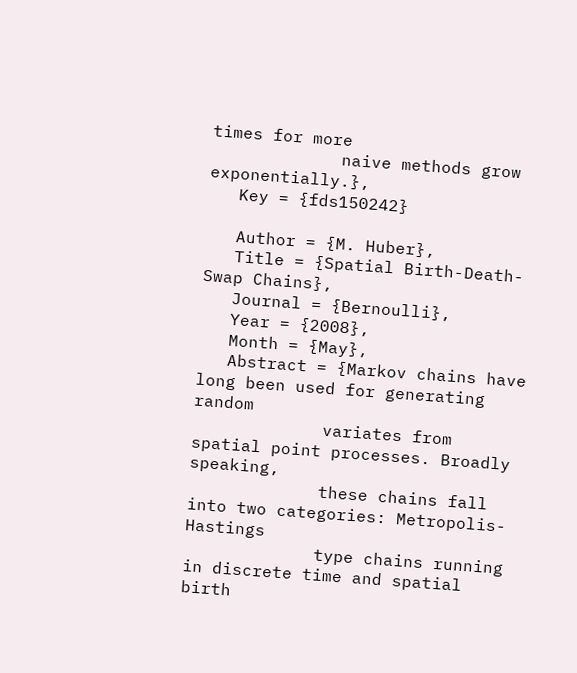times for more
             naive methods grow exponentially.},
   Key = {fds150242}

   Author = {M. Huber},
   Title = {Spatial Birth-Death-Swap Chains},
   Journal = {Bernoulli},
   Year = {2008},
   Month = {May},
   Abstract = {Markov chains have long been used for generating random
             variates from spatial point processes. Broadly speaking,
             these chains fall into two categories: Metropolis-Hastings
             type chains running in discrete time and spatial birth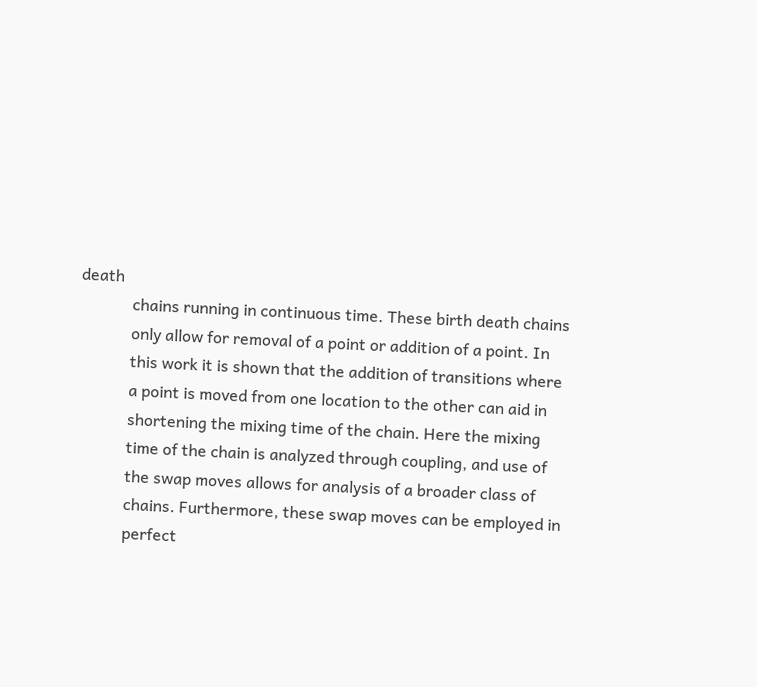death
             chains running in continuous time. These birth death chains
             only allow for removal of a point or addition of a point. In
             this work it is shown that the addition of transitions where
             a point is moved from one location to the other can aid in
             shortening the mixing time of the chain. Here the mixing
             time of the chain is analyzed through coupling, and use of
             the swap moves allows for analysis of a broader class of
             chains. Furthermore, these swap moves can be employed in
             perfect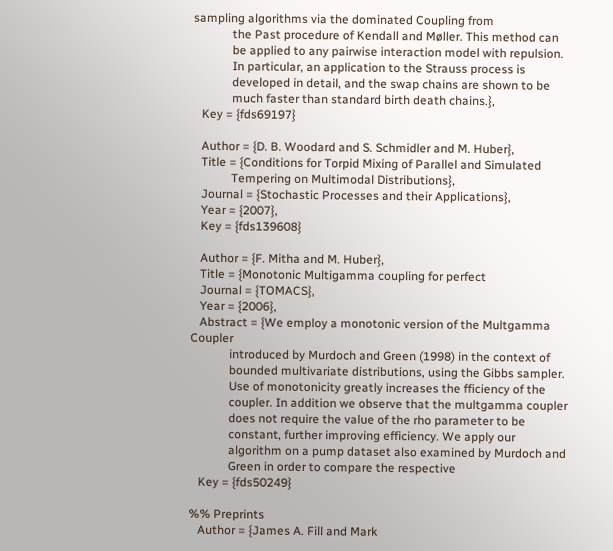sampling algorithms via the dominated Coupling from
             the Past procedure of Kendall and Møller. This method can
             be applied to any pairwise interaction model with repulsion.
             In particular, an application to the Strauss process is
             developed in detail, and the swap chains are shown to be
             much faster than standard birth death chains.},
   Key = {fds69197}

   Author = {D. B. Woodard and S. Schmidler and M. Huber},
   Title = {Conditions for Torpid Mixing of Parallel and Simulated
             Tempering on Multimodal Distributions},
   Journal = {Stochastic Processes and their Applications},
   Year = {2007},
   Key = {fds139608}

   Author = {F. Mitha and M. Huber},
   Title = {Monotonic Multigamma coupling for perfect
   Journal = {TOMACS},
   Year = {2006},
   Abstract = {We employ a monotonic version of the Multgamma Coupler
             introduced by Murdoch and Green (1998) in the context of
             bounded multivariate distributions, using the Gibbs sampler.
             Use of monotonicity greatly increases the fficiency of the
             coupler. In addition we observe that the multgamma coupler
             does not require the value of the rho parameter to be
             constant, further improving efficiency. We apply our
             algorithm on a pump dataset also examined by Murdoch and
             Green in order to compare the respective
   Key = {fds50249}

%% Preprints
   Author = {James A. Fill and Mark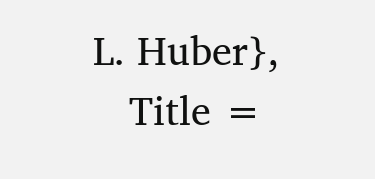L. Huber},
   Title =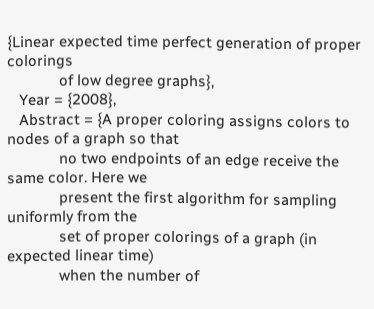{Linear expected time perfect generation of proper colorings
             of low degree graphs},
   Year = {2008},
   Abstract = {A proper coloring assigns colors to nodes of a graph so that
             no two endpoints of an edge receive the same color. Here we
             present the first algorithm for sampling uniformly from the
             set of proper colorings of a graph (in expected linear time)
             when the number of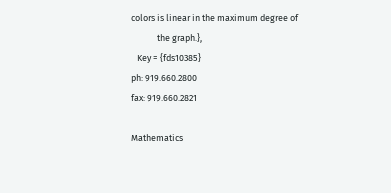colors is linear in the maximum degree of
             the graph.},
   Key = {fds10385}
ph: 919.660.2800
fax: 919.660.2821

Mathematics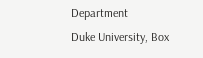Department
Duke University, Box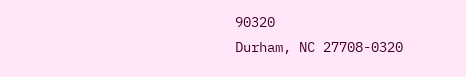90320
Durham, NC 27708-0320